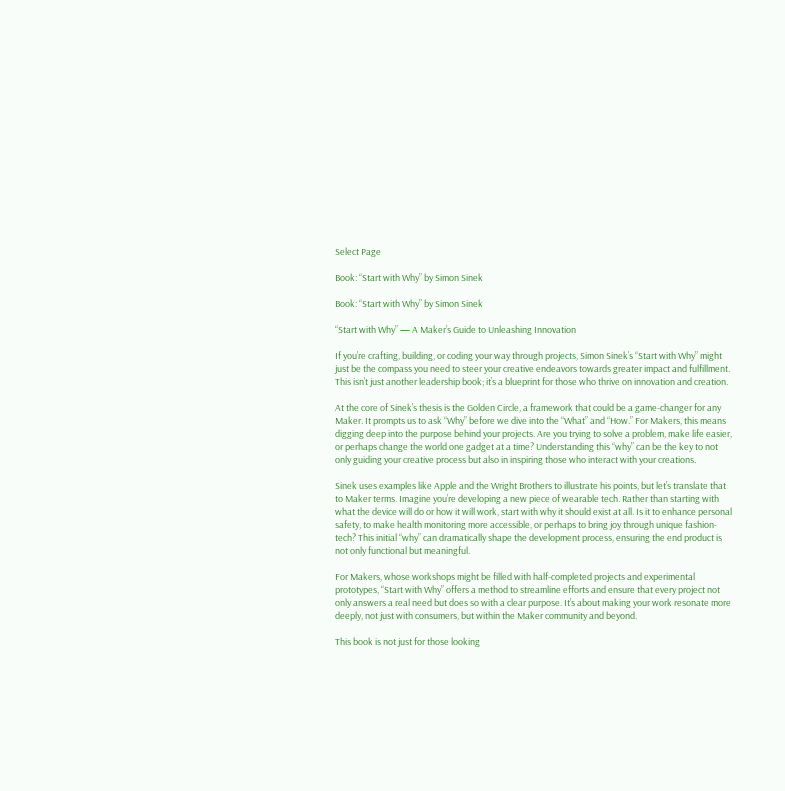Select Page

Book: “Start with Why” by Simon Sinek

Book: “Start with Why” by Simon Sinek

“Start with Why” — A Maker’s Guide to Unleashing Innovation

If you’re crafting, building, or coding your way through projects, Simon Sinek’s “Start with Why” might just be the compass you need to steer your creative endeavors towards greater impact and fulfillment. This isn’t just another leadership book; it’s a blueprint for those who thrive on innovation and creation.

At the core of Sinek’s thesis is the Golden Circle, a framework that could be a game-changer for any Maker. It prompts us to ask “Why” before we dive into the “What” and “How.” For Makers, this means digging deep into the purpose behind your projects. Are you trying to solve a problem, make life easier, or perhaps change the world one gadget at a time? Understanding this “why” can be the key to not only guiding your creative process but also in inspiring those who interact with your creations.

Sinek uses examples like Apple and the Wright Brothers to illustrate his points, but let’s translate that to Maker terms. Imagine you’re developing a new piece of wearable tech. Rather than starting with what the device will do or how it will work, start with why it should exist at all. Is it to enhance personal safety, to make health monitoring more accessible, or perhaps to bring joy through unique fashion-tech? This initial “why” can dramatically shape the development process, ensuring the end product is not only functional but meaningful.

For Makers, whose workshops might be filled with half-completed projects and experimental prototypes, “Start with Why” offers a method to streamline efforts and ensure that every project not only answers a real need but does so with a clear purpose. It’s about making your work resonate more deeply, not just with consumers, but within the Maker community and beyond.

This book is not just for those looking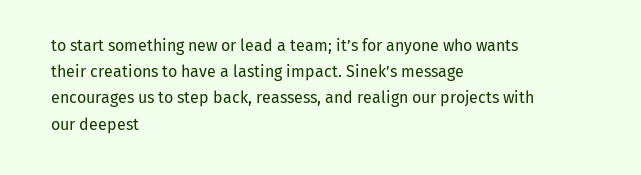to start something new or lead a team; it’s for anyone who wants their creations to have a lasting impact. Sinek’s message encourages us to step back, reassess, and realign our projects with our deepest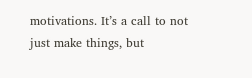motivations. It’s a call to not just make things, but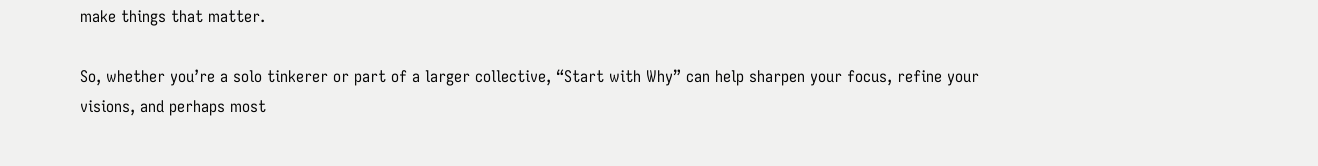make things that matter.

So, whether you’re a solo tinkerer or part of a larger collective, “Start with Why” can help sharpen your focus, refine your visions, and perhaps most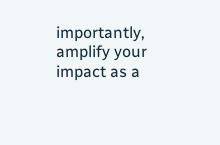importantly, amplify your impact as a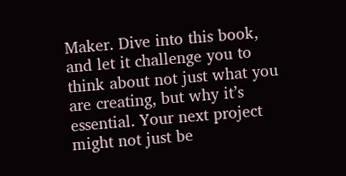Maker. Dive into this book, and let it challenge you to think about not just what you are creating, but why it’s essential. Your next project might not just be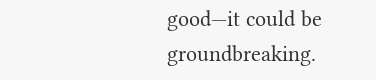good—it could be groundbreaking.